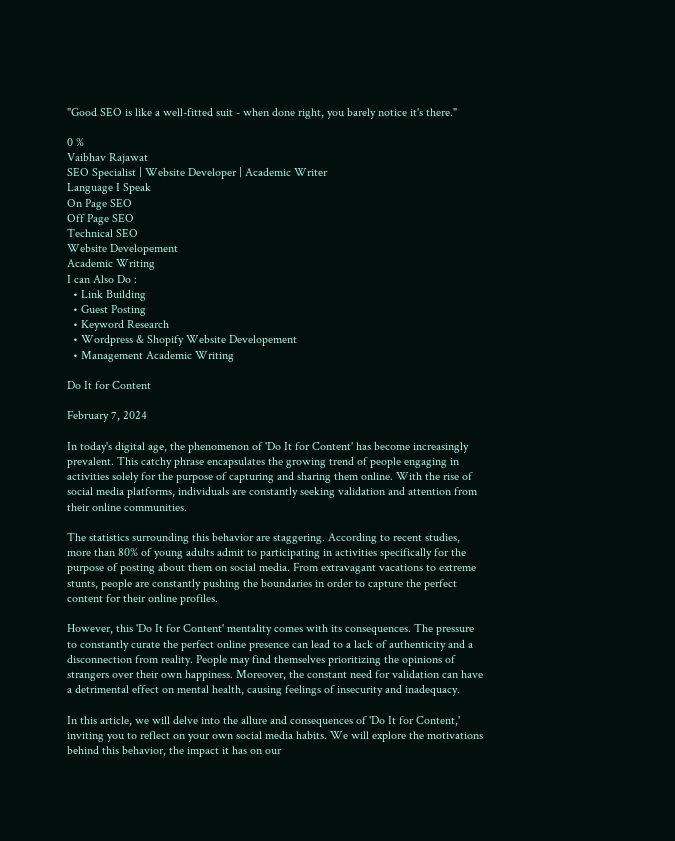"Good SEO is like a well-fitted suit - when done right, you barely notice it's there."

0 %
Vaibhav Rajawat
SEO Specialist | Website Developer | Academic Writer
Language I Speak
On Page SEO
Off Page SEO
Technical SEO
Website Developement
Academic Writing
I can Also Do :
  • Link Building
  • Guest Posting
  • Keyword Research
  • Wordpress & Shopify Website Developement
  • Management Academic Writing

Do It for Content

February 7, 2024

In today's digital age, the phenomenon of 'Do It for Content' has become increasingly prevalent. This catchy phrase encapsulates the growing trend of people engaging in activities solely for the purpose of capturing and sharing them online. With the rise of social media platforms, individuals are constantly seeking validation and attention from their online communities.

The statistics surrounding this behavior are staggering. According to recent studies, more than 80% of young adults admit to participating in activities specifically for the purpose of posting about them on social media. From extravagant vacations to extreme stunts, people are constantly pushing the boundaries in order to capture the perfect content for their online profiles.

However, this 'Do It for Content' mentality comes with its consequences. The pressure to constantly curate the perfect online presence can lead to a lack of authenticity and a disconnection from reality. People may find themselves prioritizing the opinions of strangers over their own happiness. Moreover, the constant need for validation can have a detrimental effect on mental health, causing feelings of insecurity and inadequacy.

In this article, we will delve into the allure and consequences of 'Do It for Content,' inviting you to reflect on your own social media habits. We will explore the motivations behind this behavior, the impact it has on our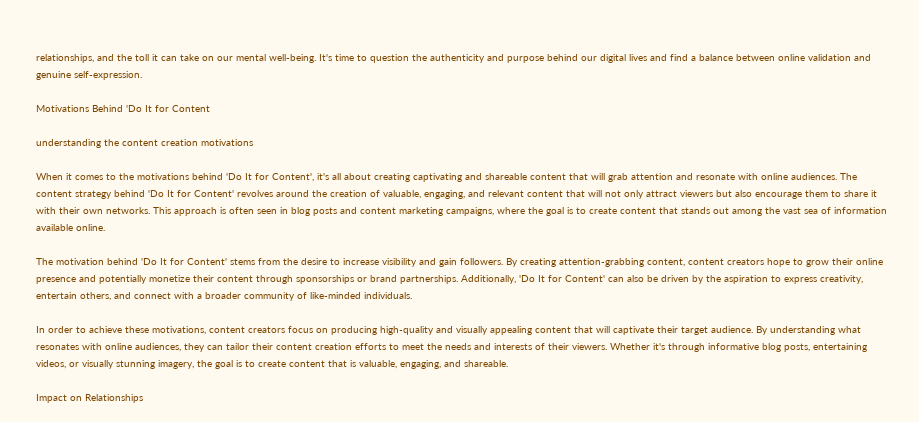relationships, and the toll it can take on our mental well-being. It's time to question the authenticity and purpose behind our digital lives and find a balance between online validation and genuine self-expression.

Motivations Behind 'Do It for Content

understanding the content creation motivations

When it comes to the motivations behind 'Do It for Content', it's all about creating captivating and shareable content that will grab attention and resonate with online audiences. The content strategy behind 'Do It for Content' revolves around the creation of valuable, engaging, and relevant content that will not only attract viewers but also encourage them to share it with their own networks. This approach is often seen in blog posts and content marketing campaigns, where the goal is to create content that stands out among the vast sea of information available online.

The motivation behind 'Do It for Content' stems from the desire to increase visibility and gain followers. By creating attention-grabbing content, content creators hope to grow their online presence and potentially monetize their content through sponsorships or brand partnerships. Additionally, 'Do It for Content' can also be driven by the aspiration to express creativity, entertain others, and connect with a broader community of like-minded individuals.

In order to achieve these motivations, content creators focus on producing high-quality and visually appealing content that will captivate their target audience. By understanding what resonates with online audiences, they can tailor their content creation efforts to meet the needs and interests of their viewers. Whether it's through informative blog posts, entertaining videos, or visually stunning imagery, the goal is to create content that is valuable, engaging, and shareable.

Impact on Relationships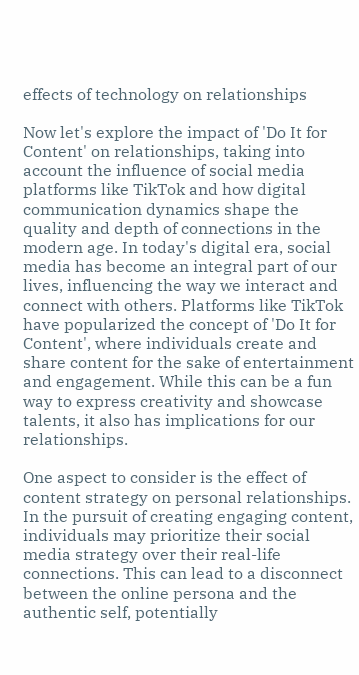effects of technology on relationships

Now let's explore the impact of 'Do It for Content' on relationships, taking into account the influence of social media platforms like TikTok and how digital communication dynamics shape the quality and depth of connections in the modern age. In today's digital era, social media has become an integral part of our lives, influencing the way we interact and connect with others. Platforms like TikTok have popularized the concept of 'Do It for Content', where individuals create and share content for the sake of entertainment and engagement. While this can be a fun way to express creativity and showcase talents, it also has implications for our relationships.

One aspect to consider is the effect of content strategy on personal relationships. In the pursuit of creating engaging content, individuals may prioritize their social media strategy over their real-life connections. This can lead to a disconnect between the online persona and the authentic self, potentially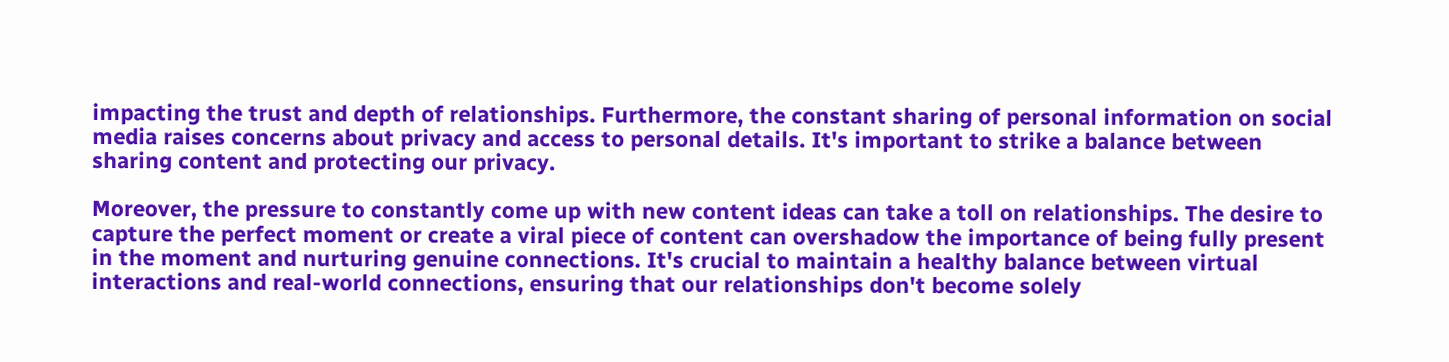impacting the trust and depth of relationships. Furthermore, the constant sharing of personal information on social media raises concerns about privacy and access to personal details. It's important to strike a balance between sharing content and protecting our privacy.

Moreover, the pressure to constantly come up with new content ideas can take a toll on relationships. The desire to capture the perfect moment or create a viral piece of content can overshadow the importance of being fully present in the moment and nurturing genuine connections. It's crucial to maintain a healthy balance between virtual interactions and real-world connections, ensuring that our relationships don't become solely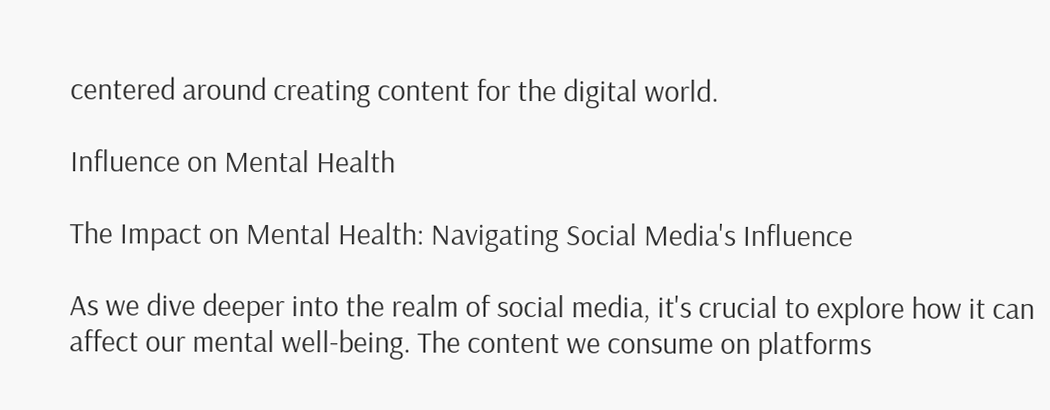centered around creating content for the digital world.

Influence on Mental Health

The Impact on Mental Health: Navigating Social Media's Influence

As we dive deeper into the realm of social media, it's crucial to explore how it can affect our mental well-being. The content we consume on platforms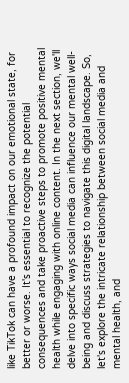like TikTok can have a profound impact on our emotional state, for better or worse. It's essential to recognize the potential consequences and take proactive steps to promote positive mental health while engaging with online content. In the next section, we'll delve into specific ways social media can influence our mental well-being and discuss strategies to navigate this digital landscape. So, let's explore the intricate relationship between social media and mental health, and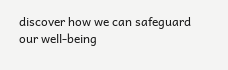discover how we can safeguard our well-being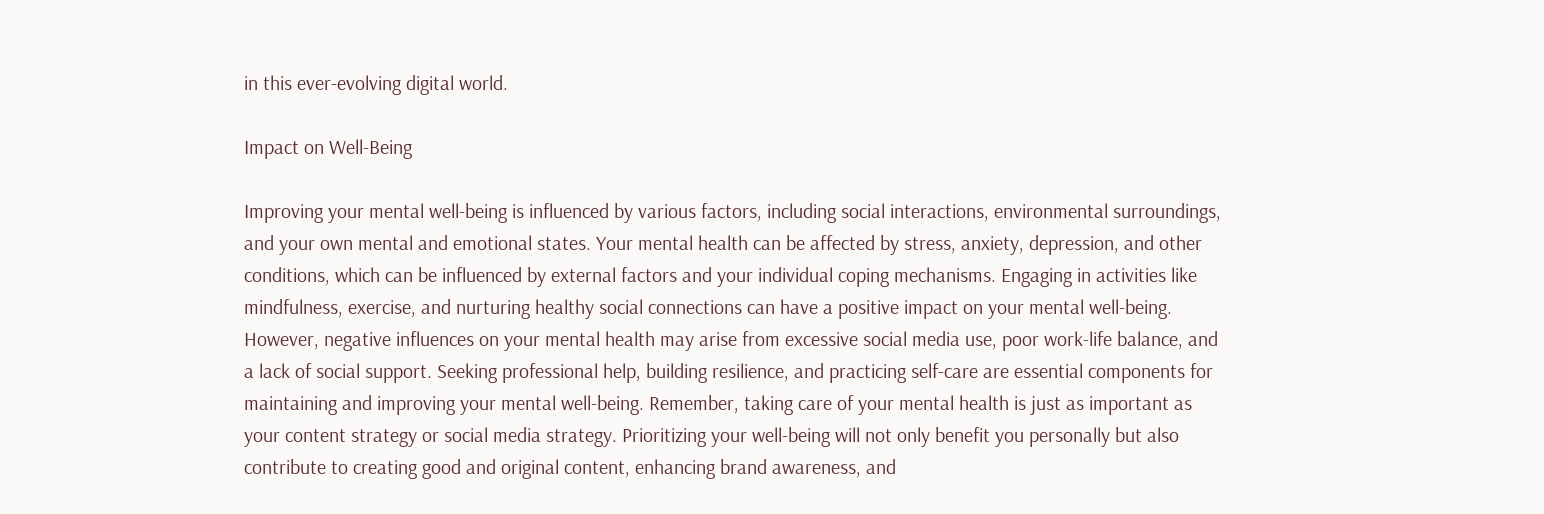in this ever-evolving digital world.

Impact on Well-Being

Improving your mental well-being is influenced by various factors, including social interactions, environmental surroundings, and your own mental and emotional states. Your mental health can be affected by stress, anxiety, depression, and other conditions, which can be influenced by external factors and your individual coping mechanisms. Engaging in activities like mindfulness, exercise, and nurturing healthy social connections can have a positive impact on your mental well-being. However, negative influences on your mental health may arise from excessive social media use, poor work-life balance, and a lack of social support. Seeking professional help, building resilience, and practicing self-care are essential components for maintaining and improving your mental well-being. Remember, taking care of your mental health is just as important as your content strategy or social media strategy. Prioritizing your well-being will not only benefit you personally but also contribute to creating good and original content, enhancing brand awareness, and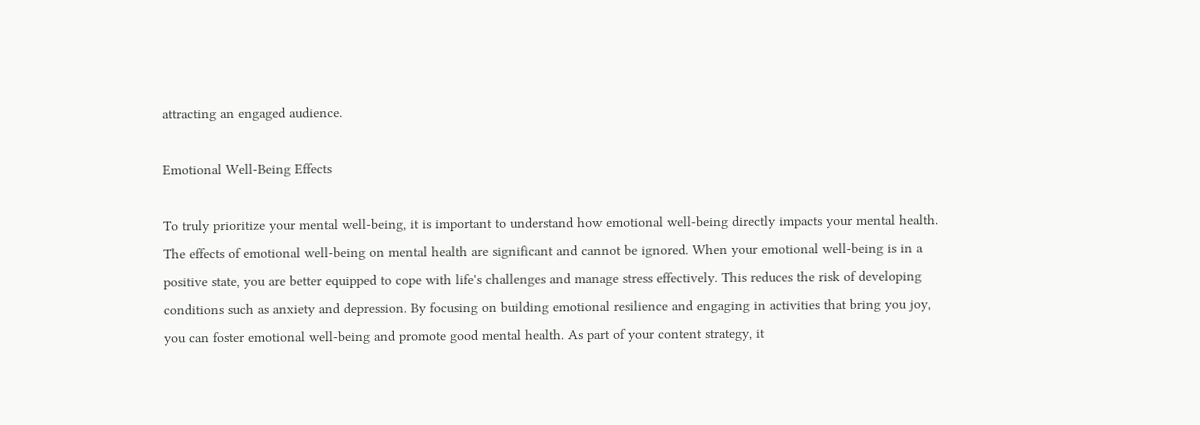attracting an engaged audience.

Emotional Well-Being Effects

To truly prioritize your mental well-being, it is important to understand how emotional well-being directly impacts your mental health. The effects of emotional well-being on mental health are significant and cannot be ignored. When your emotional well-being is in a positive state, you are better equipped to cope with life's challenges and manage stress effectively. This reduces the risk of developing conditions such as anxiety and depression. By focusing on building emotional resilience and engaging in activities that bring you joy, you can foster emotional well-being and promote good mental health. As part of your content strategy, it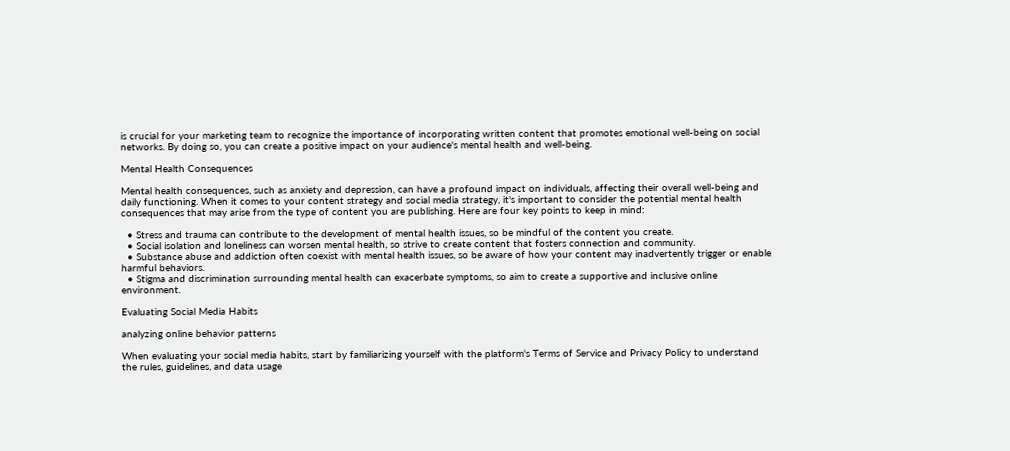is crucial for your marketing team to recognize the importance of incorporating written content that promotes emotional well-being on social networks. By doing so, you can create a positive impact on your audience's mental health and well-being.

Mental Health Consequences

Mental health consequences, such as anxiety and depression, can have a profound impact on individuals, affecting their overall well-being and daily functioning. When it comes to your content strategy and social media strategy, it's important to consider the potential mental health consequences that may arise from the type of content you are publishing. Here are four key points to keep in mind:

  • Stress and trauma can contribute to the development of mental health issues, so be mindful of the content you create.
  • Social isolation and loneliness can worsen mental health, so strive to create content that fosters connection and community.
  • Substance abuse and addiction often coexist with mental health issues, so be aware of how your content may inadvertently trigger or enable harmful behaviors.
  • Stigma and discrimination surrounding mental health can exacerbate symptoms, so aim to create a supportive and inclusive online environment.

Evaluating Social Media Habits

analyzing online behavior patterns

When evaluating your social media habits, start by familiarizing yourself with the platform's Terms of Service and Privacy Policy to understand the rules, guidelines, and data usage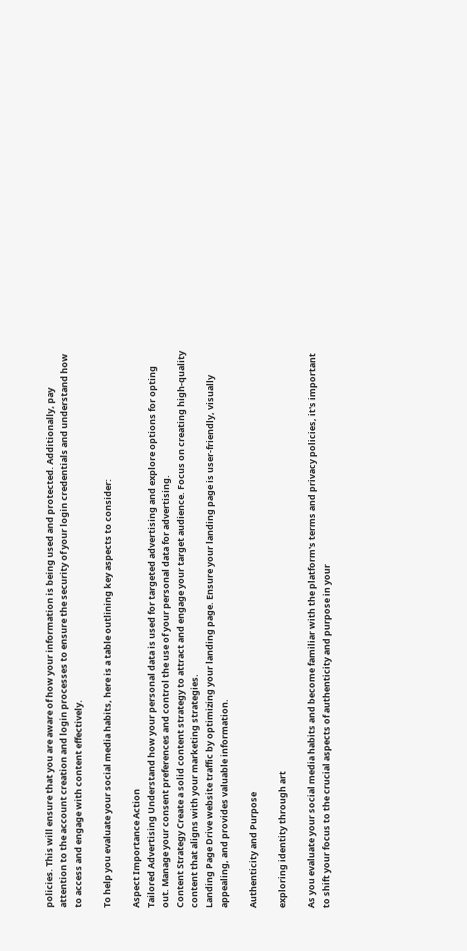policies. This will ensure that you are aware of how your information is being used and protected. Additionally, pay attention to the account creation and login processes to ensure the security of your login credentials and understand how to access and engage with content effectively.

To help you evaluate your social media habits, here is a table outlining key aspects to consider:

Aspect Importance Action
Tailored Advertising Understand how your personal data is used for targeted advertising and explore options for opting out. Manage your consent preferences and control the use of your personal data for advertising.
Content Strategy Create a solid content strategy to attract and engage your target audience. Focus on creating high-quality content that aligns with your marketing strategies.
Landing Page Drive website traffic by optimizing your landing page. Ensure your landing page is user-friendly, visually appealing, and provides valuable information.

Authenticity and Purpose

exploring identity through art

As you evaluate your social media habits and become familiar with the platform's terms and privacy policies, it's important to shift your focus to the crucial aspects of authenticity and purpose in your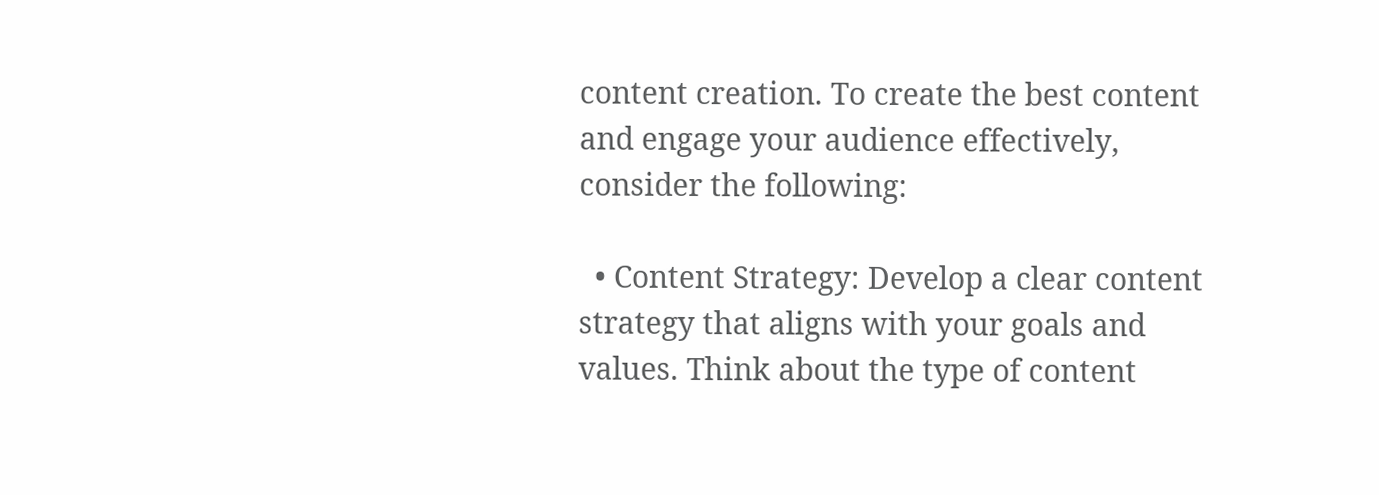content creation. To create the best content and engage your audience effectively, consider the following:

  • Content Strategy: Develop a clear content strategy that aligns with your goals and values. Think about the type of content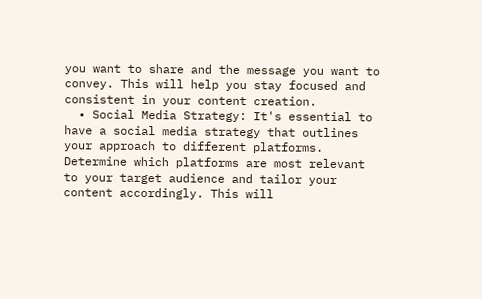you want to share and the message you want to convey. This will help you stay focused and consistent in your content creation.
  • Social Media Strategy: It's essential to have a social media strategy that outlines your approach to different platforms. Determine which platforms are most relevant to your target audience and tailor your content accordingly. This will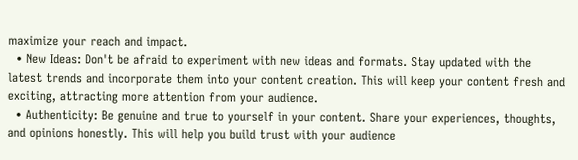maximize your reach and impact.
  • New Ideas: Don't be afraid to experiment with new ideas and formats. Stay updated with the latest trends and incorporate them into your content creation. This will keep your content fresh and exciting, attracting more attention from your audience.
  • Authenticity: Be genuine and true to yourself in your content. Share your experiences, thoughts, and opinions honestly. This will help you build trust with your audience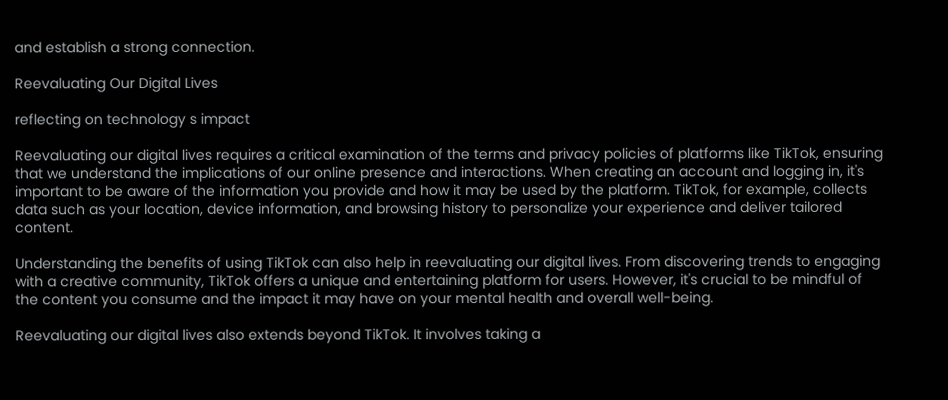and establish a strong connection.

Reevaluating Our Digital Lives

reflecting on technology s impact

Reevaluating our digital lives requires a critical examination of the terms and privacy policies of platforms like TikTok, ensuring that we understand the implications of our online presence and interactions. When creating an account and logging in, it's important to be aware of the information you provide and how it may be used by the platform. TikTok, for example, collects data such as your location, device information, and browsing history to personalize your experience and deliver tailored content.

Understanding the benefits of using TikTok can also help in reevaluating our digital lives. From discovering trends to engaging with a creative community, TikTok offers a unique and entertaining platform for users. However, it's crucial to be mindful of the content you consume and the impact it may have on your mental health and overall well-being.

Reevaluating our digital lives also extends beyond TikTok. It involves taking a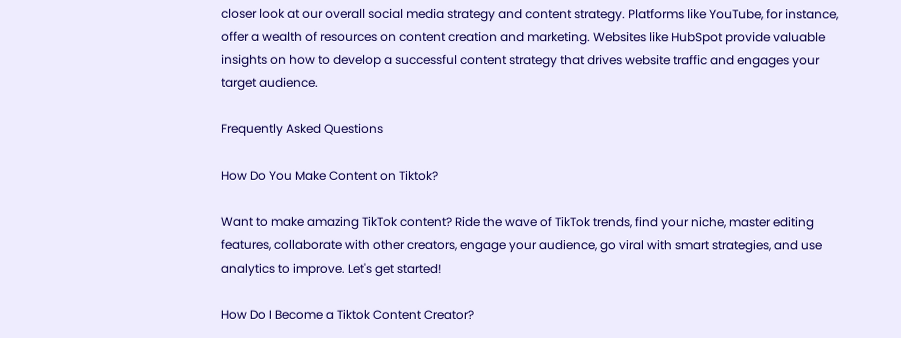closer look at our overall social media strategy and content strategy. Platforms like YouTube, for instance, offer a wealth of resources on content creation and marketing. Websites like HubSpot provide valuable insights on how to develop a successful content strategy that drives website traffic and engages your target audience.

Frequently Asked Questions

How Do You Make Content on Tiktok?

Want to make amazing TikTok content? Ride the wave of TikTok trends, find your niche, master editing features, collaborate with other creators, engage your audience, go viral with smart strategies, and use analytics to improve. Let's get started!

How Do I Become a Tiktok Content Creator?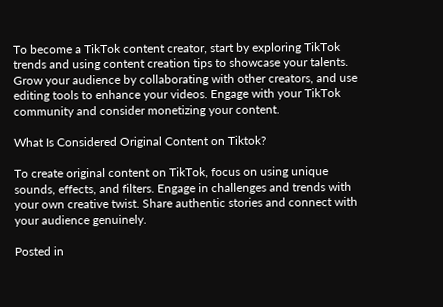To become a TikTok content creator, start by exploring TikTok trends and using content creation tips to showcase your talents. Grow your audience by collaborating with other creators, and use editing tools to enhance your videos. Engage with your TikTok community and consider monetizing your content.

What Is Considered Original Content on Tiktok?

To create original content on TikTok, focus on using unique sounds, effects, and filters. Engage in challenges and trends with your own creative twist. Share authentic stories and connect with your audience genuinely.

Posted in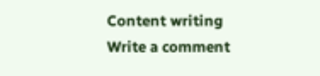Content writing
Write a comment